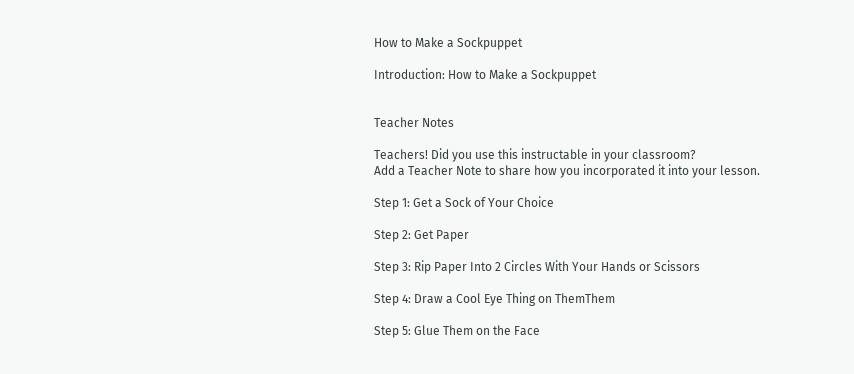How to Make a Sockpuppet

Introduction: How to Make a Sockpuppet


Teacher Notes

Teachers! Did you use this instructable in your classroom?
Add a Teacher Note to share how you incorporated it into your lesson.

Step 1: Get a Sock of Your Choice

Step 2: Get Paper

Step 3: Rip Paper Into 2 Circles With Your Hands or Scissors

Step 4: Draw a Cool Eye Thing on ThemThem

Step 5: Glue Them on the Face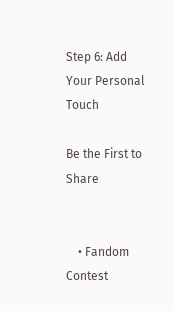Step 6: Add Your Personal Touch

Be the First to Share


    • Fandom Contest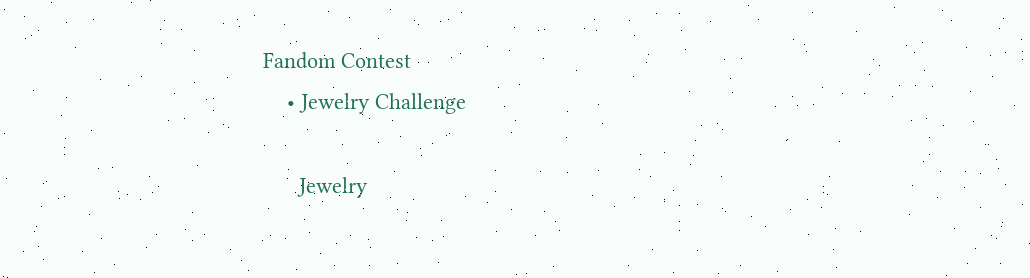Fandom Contest
    • Jewelry Challenge

      Jewelry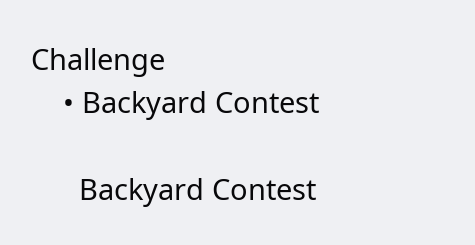Challenge
    • Backyard Contest

      Backyard Contest